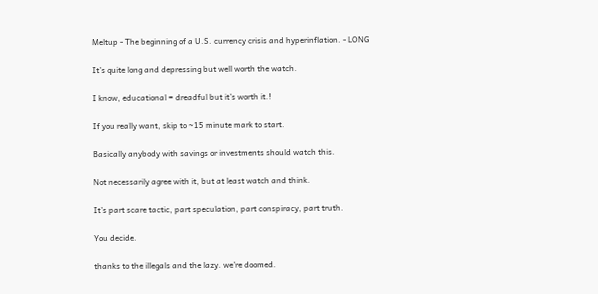Meltup - The beginning of a U.S. currency crisis and hyperinflation. - LONG

It’s quite long and depressing but well worth the watch.

I know, educational = dreadful but it’s worth it.!

If you really want, skip to ~15 minute mark to start.

Basically anybody with savings or investments should watch this.

Not necessarily agree with it, but at least watch and think.

It’s part scare tactic, part speculation, part conspiracy, part truth.

You decide.

thanks to the illegals and the lazy. we’re doomed.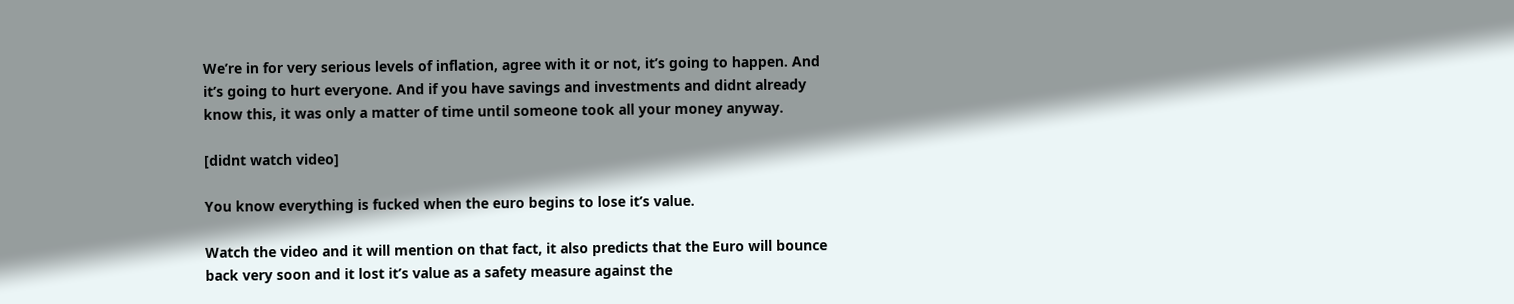We’re in for very serious levels of inflation, agree with it or not, it’s going to happen. And it’s going to hurt everyone. And if you have savings and investments and didnt already know this, it was only a matter of time until someone took all your money anyway.

[didnt watch video]

You know everything is fucked when the euro begins to lose it’s value.

Watch the video and it will mention on that fact, it also predicts that the Euro will bounce back very soon and it lost it’s value as a safety measure against the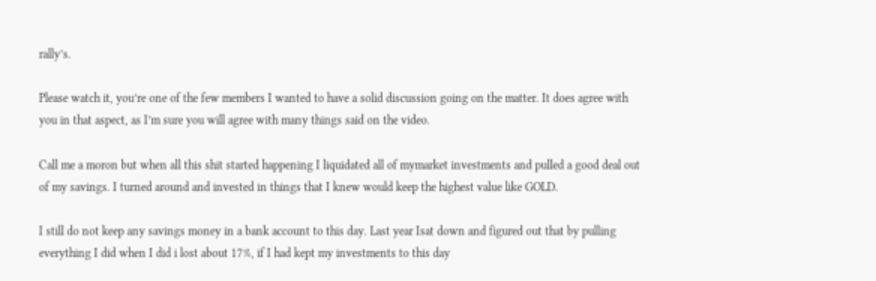rally’s.

Please watch it, you’re one of the few members I wanted to have a solid discussion going on the matter. It does agree with you in that aspect, as I’m sure you will agree with many things said on the video.

Call me a moron but when all this shit started happening I liquidated all of mymarket investments and pulled a good deal out of my savings. I turned around and invested in things that I knew would keep the highest value like GOLD.

I still do not keep any savings money in a bank account to this day. Last year Isat down and figured out that by pulling everything I did when I did i lost about 17%, if I had kept my investments to this day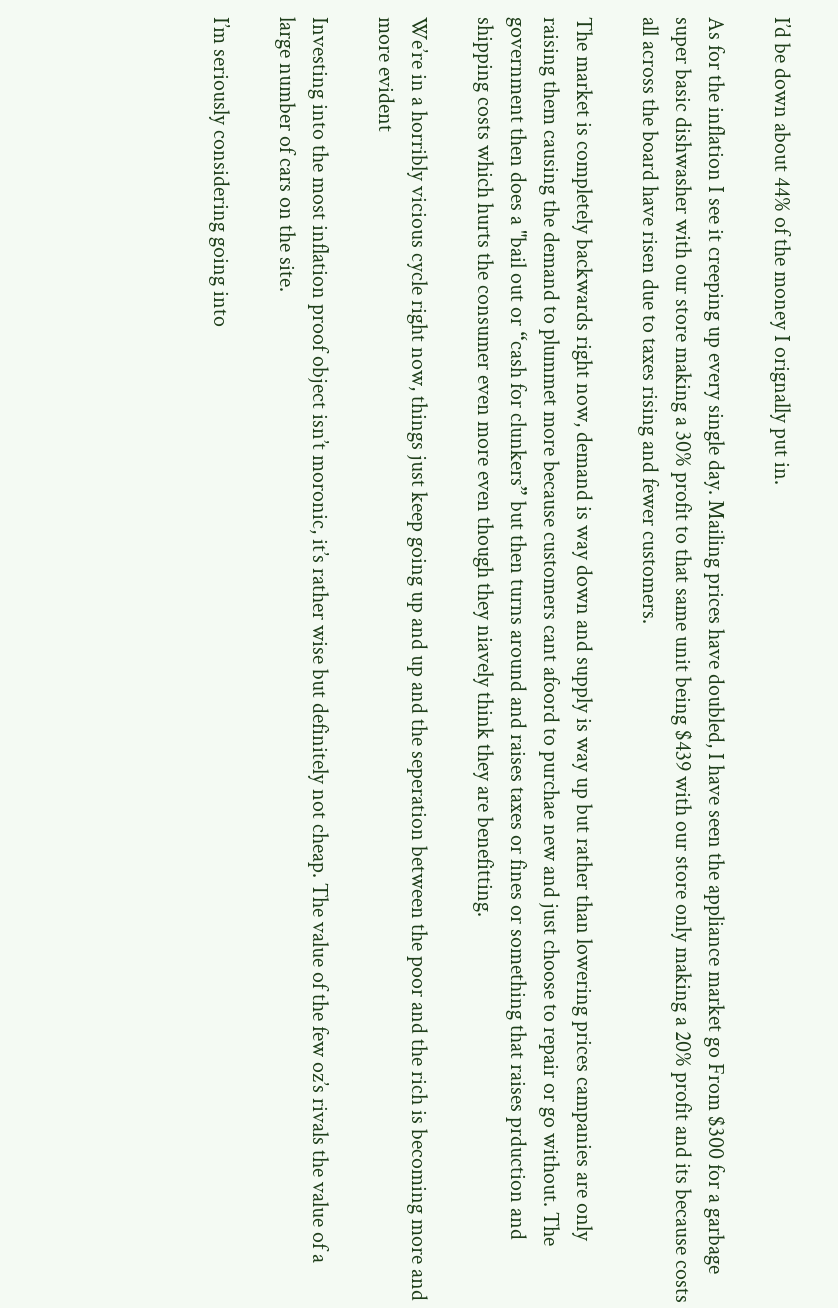I’d be down about 44% of the money I orignally put in.

As for the inflation I see it creeping up every single day. Mailing prices have doubled, I have seen the appliance market go From $300 for a garbage super basic dishwasher with our store making a 30% profit to that same unit being $439 with our store only making a 20% profit and its because costs all across the board have risen due to taxes rising and fewer customers.

The market is completely backwards right now, demand is way down and supply is way up but rather than lowering prices campanies are only raising them causing the demand to plummet more because customers cant afoord to purchae new and just choose to repair or go without. The government then does a "bail out or “cash for clunkers” but then turns around and raises taxes or fines or something that raises prduction and shipping costs which hurts the consumer even more even though they niavely think they are benefitting.

We’re in a horribly vicious cycle right now, things just keep going up and up and the seperation between the poor and the rich is becoming more and more evident

Investing into the most inflation proof object isn’t moronic, it’s rather wise but definitely not cheap. The value of the few oz’s rivals the value of a large number of cars on the site.

I’m seriously considering going into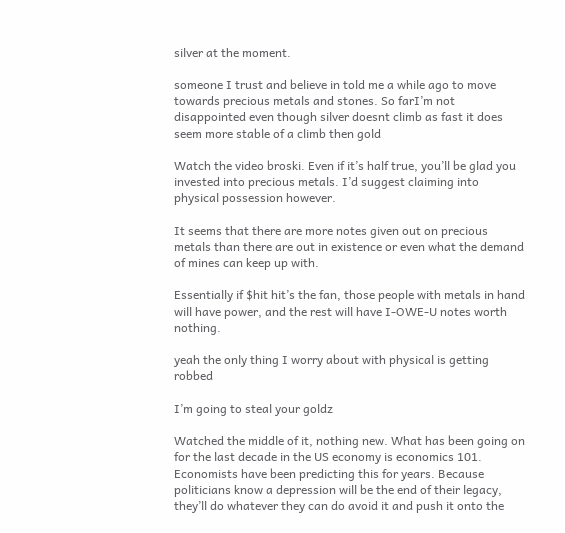silver at the moment.

someone I trust and believe in told me a while ago to move towards precious metals and stones. So farI’m not disappointed even though silver doesnt climb as fast it does seem more stable of a climb then gold

Watch the video broski. Even if it’s half true, you’ll be glad you invested into precious metals. I’d suggest claiming into physical possession however.

It seems that there are more notes given out on precious metals than there are out in existence or even what the demand of mines can keep up with.

Essentially if $hit hit’s the fan, those people with metals in hand will have power, and the rest will have I-OWE-U notes worth nothing.

yeah the only thing I worry about with physical is getting robbed

I’m going to steal your goldz

Watched the middle of it, nothing new. What has been going on for the last decade in the US economy is economics 101. Economists have been predicting this for years. Because politicians know a depression will be the end of their legacy, they’ll do whatever they can do avoid it and push it onto the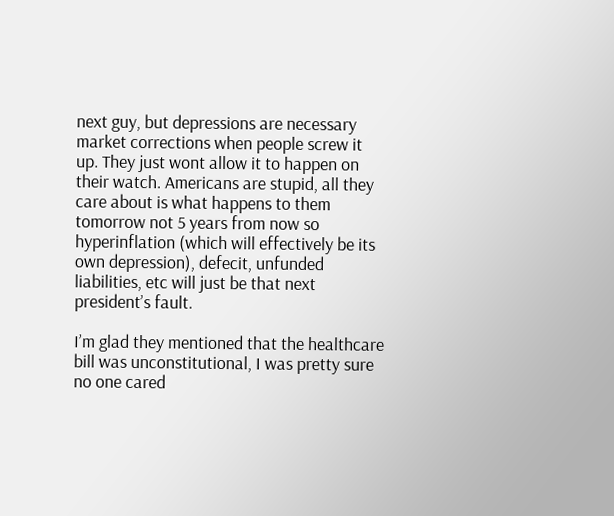next guy, but depressions are necessary market corrections when people screw it up. They just wont allow it to happen on their watch. Americans are stupid, all they care about is what happens to them tomorrow not 5 years from now so hyperinflation (which will effectively be its own depression), defecit, unfunded liabilities, etc will just be that next president’s fault.

I’m glad they mentioned that the healthcare bill was unconstitutional, I was pretty sure no one cared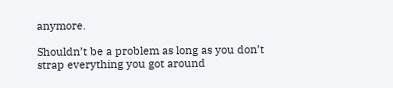anymore.

Shouldn’t be a problem as long as you don’t strap everything you got around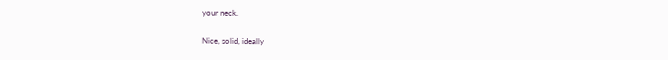your neck.

Nice, solid, ideally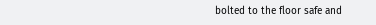bolted to the floor safe and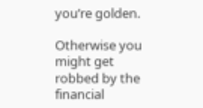you’re golden.

Otherwise you might get robbed by the financial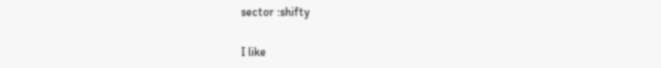sector :shifty

I like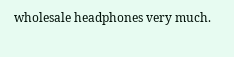wholesale headphones very much.